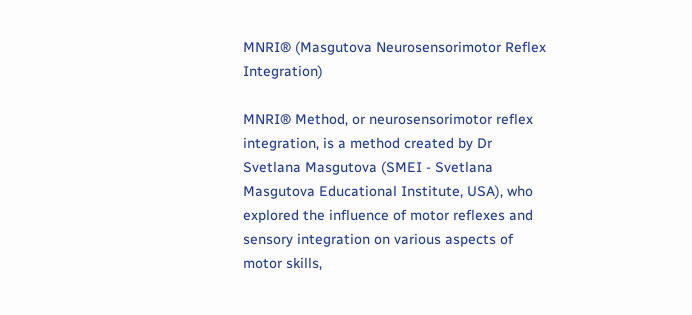MNRI® (Masgutova Neurosensorimotor Reflex Integration)

MNRI® Method, or neurosensorimotor reflex integration, is a method created by Dr Svetlana Masgutova (SMEI - Svetlana Masgutova Educational Institute, USA), who explored the influence of motor reflexes and sensory integration on various aspects of motor skills,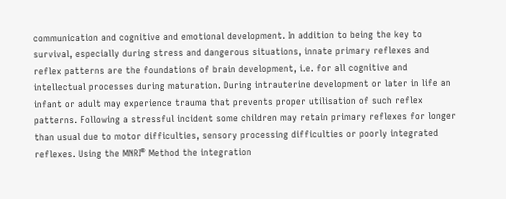communication and cognitive and emotional development. In addition to being the key to survival, especially during stress and dangerous situations, innate primary reflexes and reflex patterns are the foundations of brain development, i.e. for all cognitive and intellectual processes during maturation. During intrauterine development or later in life an infant or adult may experience trauma that prevents proper utilisation of such reflex patterns. Following a stressful incident some children may retain primary reflexes for longer than usual due to motor difficulties, sensory processing difficulties or poorly integrated reflexes. Using the MNRI® Method the integration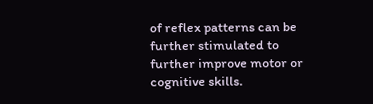of reflex patterns can be further stimulated to further improve motor or cognitive skills.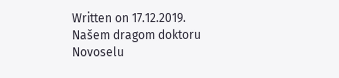Written on 17.12.2019.
Našem dragom doktoru Novoselu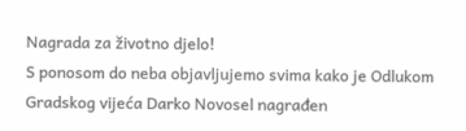Nagrada za životno djelo!
S ponosom do neba objavljujemo svima kako je Odlukom Gradskog vijeća Darko Novosel nagrađen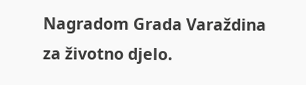Nagradom Grada Varaždina za životno djelo.